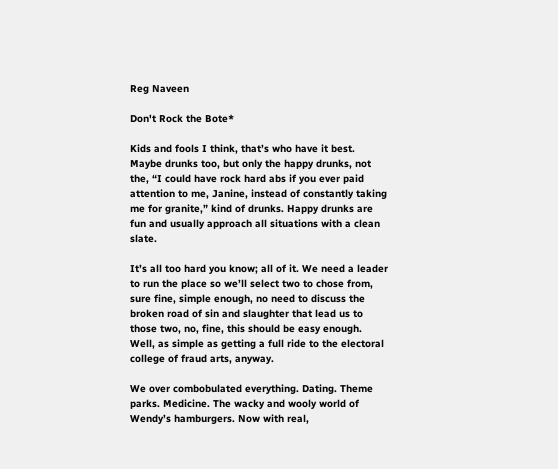Reg Naveen

Don't Rock the Bote*

Kids and fools I think, that’s who have it best. Maybe drunks too, but only the happy drunks, not the, “I could have rock hard abs if you ever paid attention to me, Janine, instead of constantly taking me for granite,” kind of drunks. Happy drunks are fun and usually approach all situations with a clean slate.

It’s all too hard you know; all of it. We need a leader to run the place so we’ll select two to chose from, sure fine, simple enough, no need to discuss the broken road of sin and slaughter that lead us to those two, no, fine, this should be easy enough. Well, as simple as getting a full ride to the electoral college of fraud arts, anyway.

We over combobulated everything. Dating. Theme parks. Medicine. The wacky and wooly world of Wendy’s hamburgers. Now with real,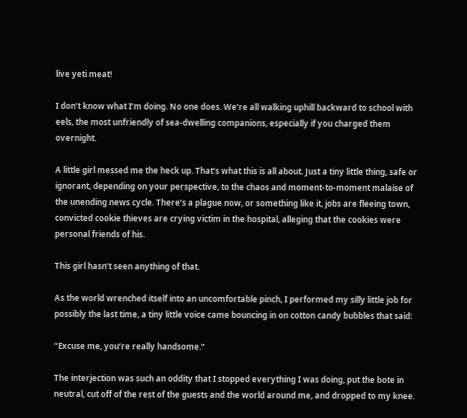live yeti meat!

I don’t know what I’m doing. No one does. We’re all walking uphill backward to school with eels, the most unfriendly of sea-dwelling companions, especially if you charged them overnight.

A little girl messed me the heck up. That’s what this is all about. Just a tiny little thing, safe or ignorant, depending on your perspective, to the chaos and moment-to-moment malaise of the unending news cycle. There’s a plague now, or something like it, jobs are fleeing town, convicted cookie thieves are crying victim in the hospital, alleging that the cookies were personal friends of his.

This girl hasn’t seen anything of that.

As the world wrenched itself into an uncomfortable pinch, I performed my silly little job for possibly the last time, a tiny little voice came bouncing in on cotton candy bubbles that said:

“Excuse me, you’re really handsome.”

The interjection was such an oddity that I stopped everything I was doing, put the bote in neutral, cut off of the rest of the guests and the world around me, and dropped to my knee.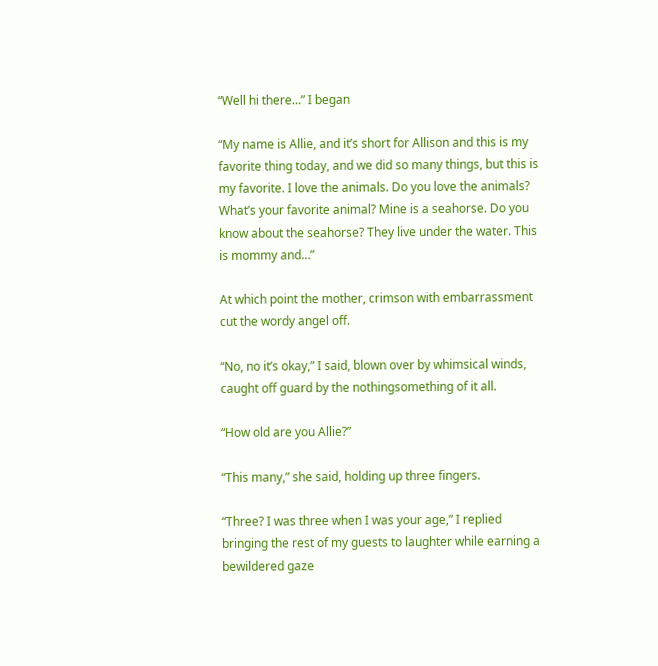“Well hi there…” I began

“My name is Allie, and it’s short for Allison and this is my favorite thing today, and we did so many things, but this is my favorite. I love the animals. Do you love the animals? What’s your favorite animal? Mine is a seahorse. Do you know about the seahorse? They live under the water. This is mommy and…”

At which point the mother, crimson with embarrassment cut the wordy angel off.

“No, no it’s okay,” I said, blown over by whimsical winds, caught off guard by the nothingsomething of it all.

“How old are you Allie?”

“This many,” she said, holding up three fingers.

“Three? I was three when I was your age,” I replied bringing the rest of my guests to laughter while earning a bewildered gaze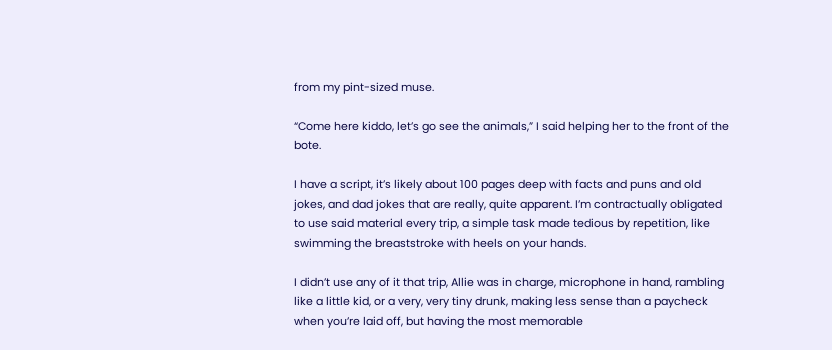from my pint-sized muse.

“Come here kiddo, let’s go see the animals,” I said helping her to the front of the bote.

I have a script, it’s likely about 100 pages deep with facts and puns and old jokes, and dad jokes that are really, quite apparent. I’m contractually obligated to use said material every trip, a simple task made tedious by repetition, like swimming the breaststroke with heels on your hands.

I didn’t use any of it that trip, Allie was in charge, microphone in hand, rambling like a little kid, or a very, very tiny drunk, making less sense than a paycheck when you’re laid off, but having the most memorable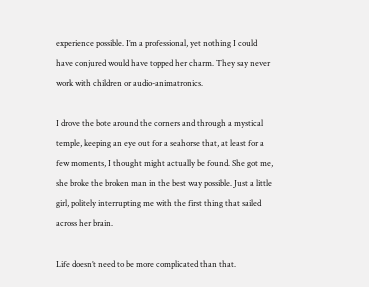experience possible. I’m a professional, yet nothing I could have conjured would have topped her charm. They say never work with children or audio-animatronics.

I drove the bote around the corners and through a mystical temple, keeping an eye out for a seahorse that, at least for a few moments, I thought might actually be found. She got me, she broke the broken man in the best way possible. Just a little girl, politely interrupting me with the first thing that sailed across her brain.

Life doesn’t need to be more complicated than that.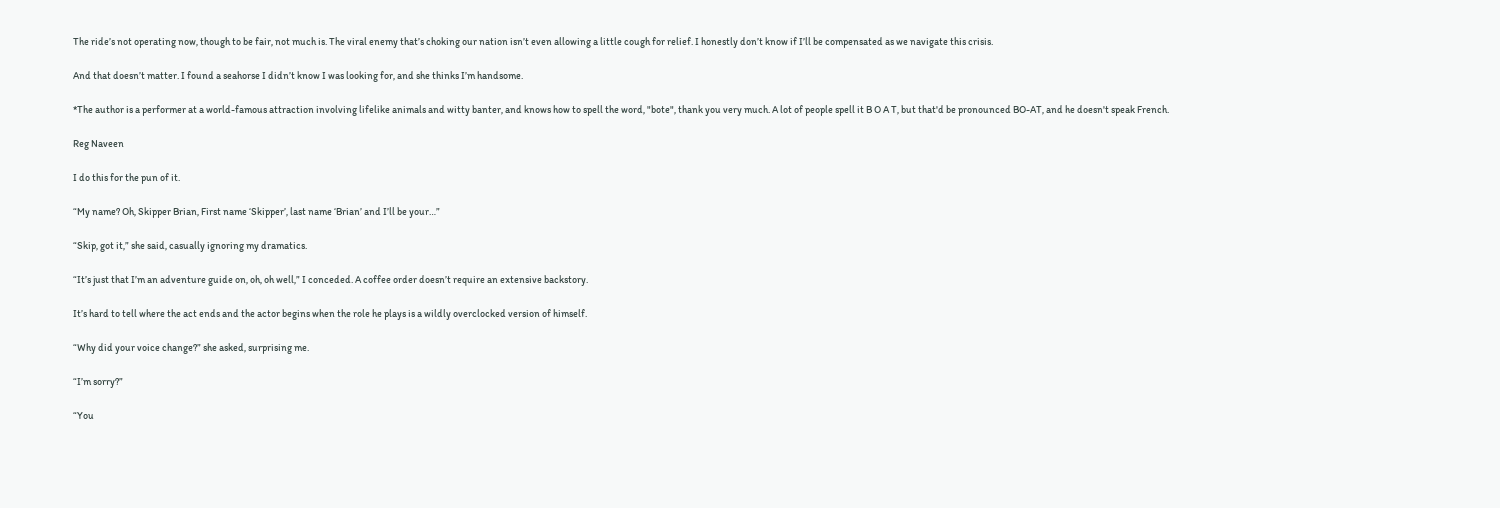The ride’s not operating now, though to be fair, not much is. The viral enemy that’s choking our nation isn’t even allowing a little cough for relief. I honestly don’t know if I’ll be compensated as we navigate this crisis.

And that doesn’t matter. I found a seahorse I didn’t know I was looking for, and she thinks I’m handsome.

*The author is a performer at a world-famous attraction involving lifelike animals and witty banter, and knows how to spell the word, "bote", thank you very much. A lot of people spell it B O A T, but that'd be pronounced BO-AT, and he doesn't speak French.

Reg Naveen

I do this for the pun of it.

“My name? Oh, Skipper Brian, First name ‘Skipper’, last name ‘Brian’ and I’ll be your…”

“Skip, got it,” she said, casually ignoring my dramatics.

“It’s just that I’m an adventure guide on, oh, oh well,” I conceded. A coffee order doesn’t require an extensive backstory.

It’s hard to tell where the act ends and the actor begins when the role he plays is a wildly overclocked version of himself.

“Why did your voice change?” she asked, surprising me.

“I’m sorry?”

“You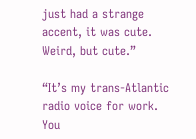just had a strange accent, it was cute. Weird, but cute.”

“It’s my trans-Atlantic radio voice for work. You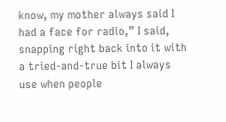know, my mother always said I had a face for radio,” I said, snapping right back into it with a tried-and-true bit I always use when people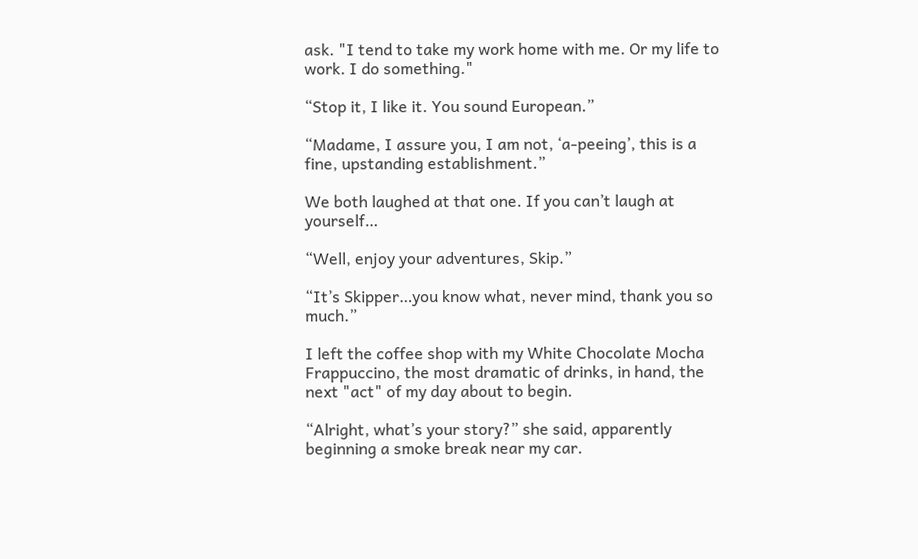ask. "I tend to take my work home with me. Or my life to work. I do something."

“Stop it, I like it. You sound European.”

“Madame, I assure you, I am not, ‘a-peeing’, this is a fine, upstanding establishment.”

We both laughed at that one. If you can’t laugh at yourself…

“Well, enjoy your adventures, Skip.”

“It’s Skipper…you know what, never mind, thank you so much.”

I left the coffee shop with my White Chocolate Mocha Frappuccino, the most dramatic of drinks, in hand, the next "act" of my day about to begin.

“Alright, what’s your story?” she said, apparently beginning a smoke break near my car.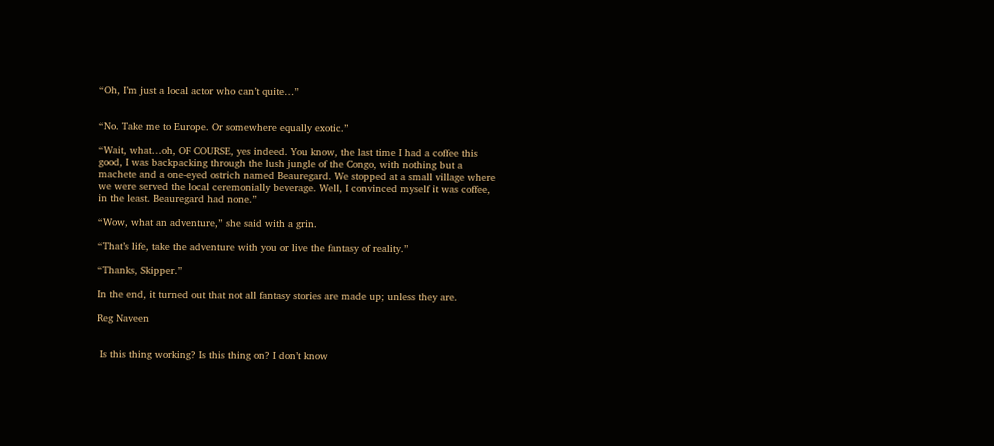“Oh, I’m just a local actor who can’t quite…”


“No. Take me to Europe. Or somewhere equally exotic.”

“Wait, what…oh, OF COURSE, yes indeed. You know, the last time I had a coffee this good, I was backpacking through the lush jungle of the Congo, with nothing but a machete and a one-eyed ostrich named Beauregard. We stopped at a small village where we were served the local ceremonially beverage. Well, I convinced myself it was coffee, in the least. Beauregard had none.”

“Wow, what an adventure,” she said with a grin.

“That’s life, take the adventure with you or live the fantasy of reality.”

“Thanks, Skipper.”

In the end, it turned out that not all fantasy stories are made up; unless they are.

Reg Naveen


 Is this thing working? Is this thing on? I don’t know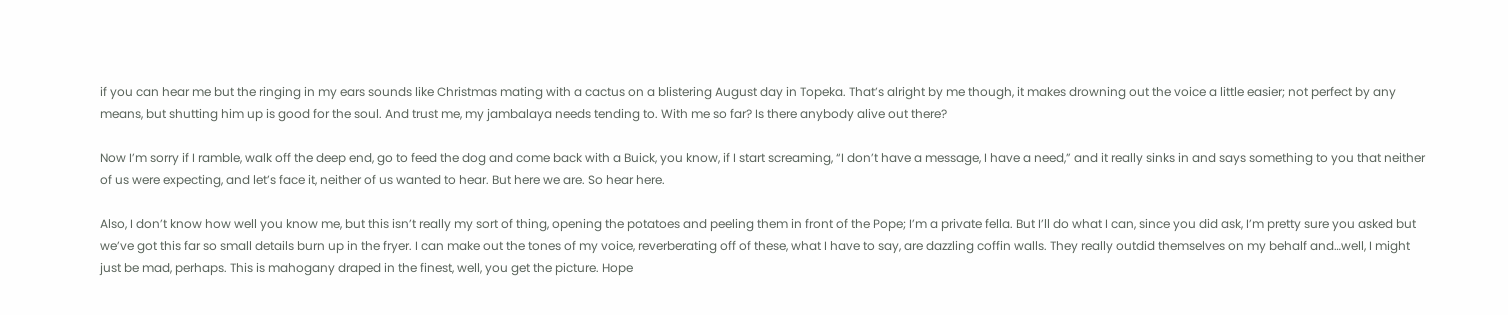if you can hear me but the ringing in my ears sounds like Christmas mating with a cactus on a blistering August day in Topeka. That’s alright by me though, it makes drowning out the voice a little easier; not perfect by any means, but shutting him up is good for the soul. And trust me, my jambalaya needs tending to. With me so far? Is there anybody alive out there?

Now I’m sorry if I ramble, walk off the deep end, go to feed the dog and come back with a Buick, you know, if I start screaming, “I don’t have a message, I have a need,” and it really sinks in and says something to you that neither of us were expecting, and let’s face it, neither of us wanted to hear. But here we are. So hear here.

Also, I don’t know how well you know me, but this isn’t really my sort of thing, opening the potatoes and peeling them in front of the Pope; I’m a private fella. But I’ll do what I can, since you did ask, I’m pretty sure you asked but we’ve got this far so small details burn up in the fryer. I can make out the tones of my voice, reverberating off of these, what I have to say, are dazzling coffin walls. They really outdid themselves on my behalf and…well, I might just be mad, perhaps. This is mahogany draped in the finest, well, you get the picture. Hope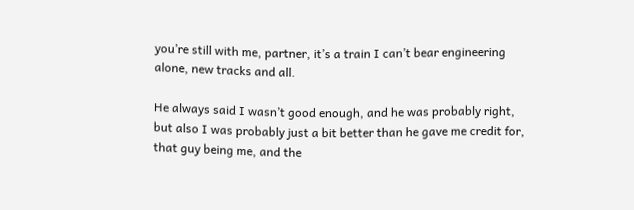you’re still with me, partner, it’s a train I can’t bear engineering alone, new tracks and all.

He always said I wasn’t good enough, and he was probably right, but also I was probably just a bit better than he gave me credit for, that guy being me, and the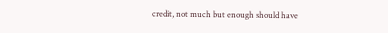credit, not much but enough should have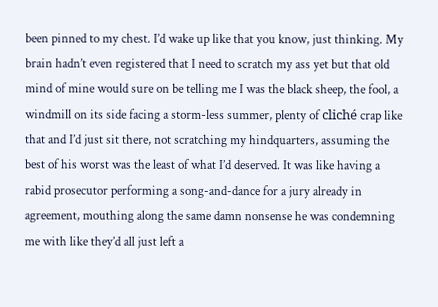been pinned to my chest. I’d wake up like that you know, just thinking. My brain hadn’t even registered that I need to scratch my ass yet but that old mind of mine would sure on be telling me I was the black sheep, the fool, a windmill on its side facing a storm-less summer, plenty of cliché crap like that and I’d just sit there, not scratching my hindquarters, assuming the best of his worst was the least of what I’d deserved. It was like having a rabid prosecutor performing a song-and-dance for a jury already in agreement, mouthing along the same damn nonsense he was condemning me with like they’d all just left a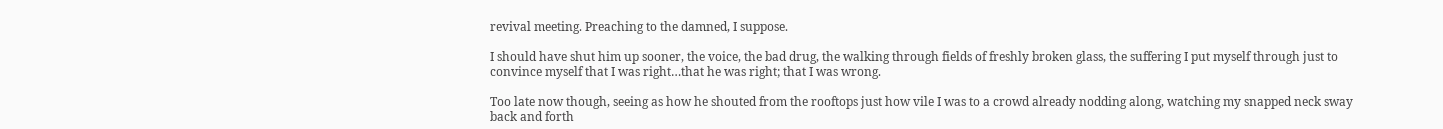revival meeting. Preaching to the damned, I suppose.

I should have shut him up sooner, the voice, the bad drug, the walking through fields of freshly broken glass, the suffering I put myself through just to convince myself that I was right…that he was right; that I was wrong.

Too late now though, seeing as how he shouted from the rooftops just how vile I was to a crowd already nodding along, watching my snapped neck sway back and forth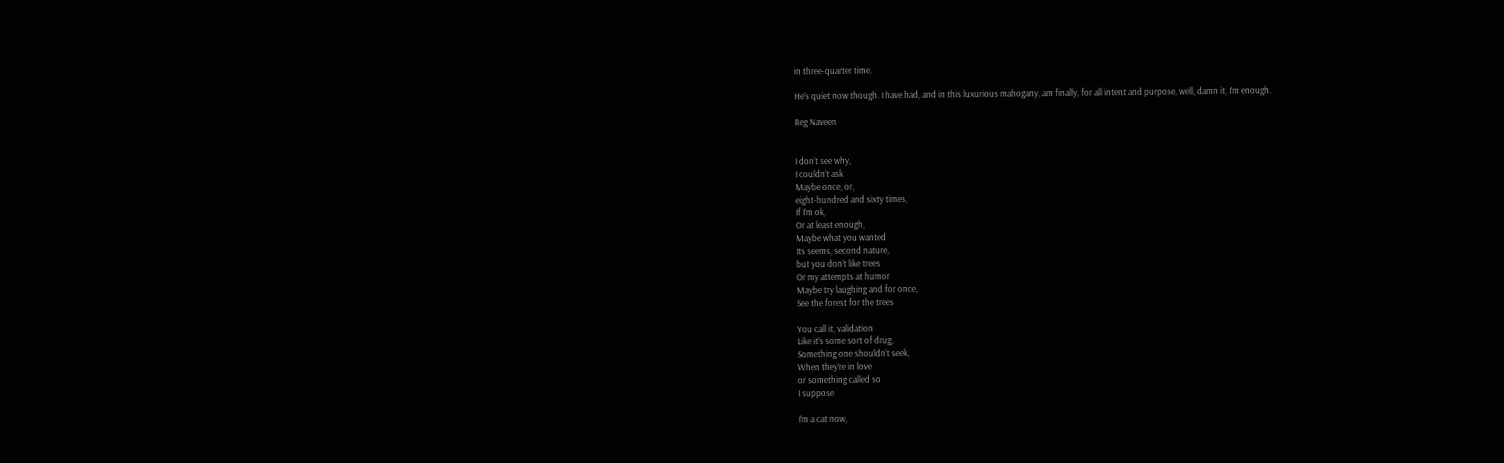in three-quarter time.

He’s quiet now though. I have had, and in this luxurious mahogany, am finally, for all intent and purpose, well, damn it, I’m enough.

Reg Naveen


I don’t see why,
I couldn’t ask
Maybe once, or,
eight-hundred and sixty times,
If I’m ok,
Or at least enough,
Maybe what you wanted
Its seems, second nature,
but you don’t like trees
Or my attempts at humor
Maybe try laughing and for once,
See the forest for the trees

You call it, validation
Like it’s some sort of drug,
Something one shouldn’t seek,
When they’re in love
or something called so
I suppose

I’m a cat now,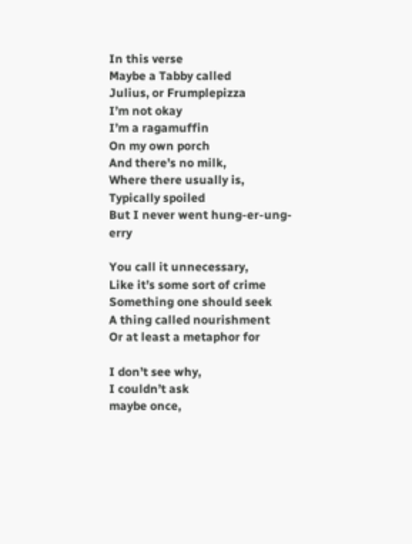In this verse
Maybe a Tabby called
Julius, or Frumplepizza
I’m not okay
I’m a ragamuffin
On my own porch
And there’s no milk,
Where there usually is,
Typically spoiled
But I never went hung-er-ung-erry

You call it unnecessary,
Like it’s some sort of crime
Something one should seek
A thing called nourishment
Or at least a metaphor for

I don’t see why,
I couldn’t ask
maybe once,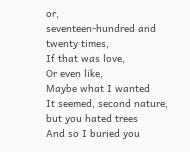or,
seventeen-hundred and twenty times,
If that was love,
Or even like,
Maybe what I wanted
It seemed, second nature,
but you hated trees
And so I buried you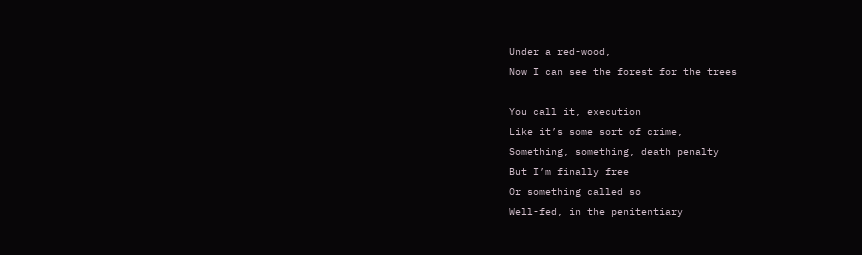Under a red-wood,
Now I can see the forest for the trees

You call it, execution
Like it’s some sort of crime,
Something, something, death penalty
But I’m finally free
Or something called so
Well-fed, in the penitentiary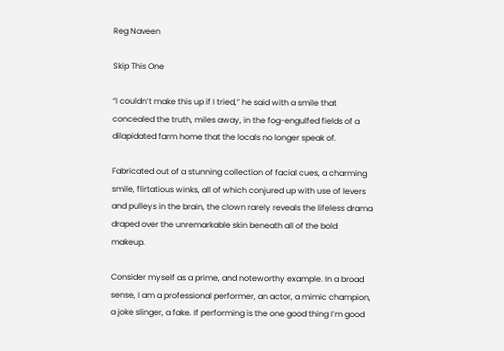Reg Naveen

Skip This One

“I couldn’t make this up if I tried,” he said with a smile that concealed the truth, miles away, in the fog-engulfed fields of a dilapidated farm home that the locals no longer speak of.

Fabricated out of a stunning collection of facial cues, a charming smile, flirtatious winks, all of which conjured up with use of levers and pulleys in the brain, the clown rarely reveals the lifeless drama draped over the unremarkable skin beneath all of the bold makeup.

Consider myself as a prime, and noteworthy example. In a broad sense, I am a professional performer, an actor, a mimic champion, a joke slinger, a fake. If performing is the one good thing I’m good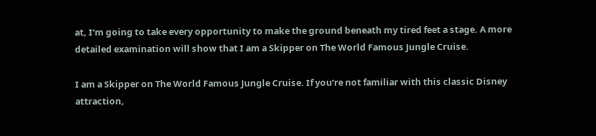at, I’m going to take every opportunity to make the ground beneath my tired feet a stage. A more detailed examination will show that I am a Skipper on The World Famous Jungle Cruise.

I am a Skipper on The World Famous Jungle Cruise. If you’re not familiar with this classic Disney attraction,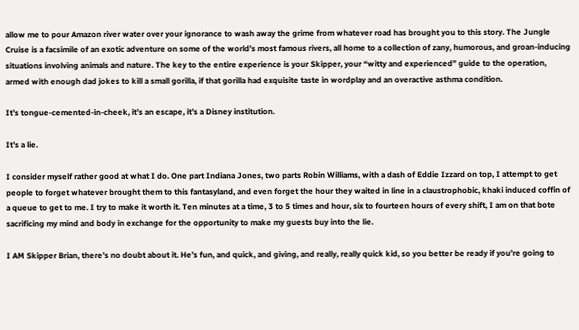allow me to pour Amazon river water over your ignorance to wash away the grime from whatever road has brought you to this story. The Jungle Cruise is a facsimile of an exotic adventure on some of the world’s most famous rivers, all home to a collection of zany, humorous, and groan-inducing situations involving animals and nature. The key to the entire experience is your Skipper, your “witty and experienced” guide to the operation, armed with enough dad jokes to kill a small gorilla, if that gorilla had exquisite taste in wordplay and an overactive asthma condition.

It’s tongue-cemented-in-cheek, it’s an escape, it’s a Disney institution.

It’s a lie.

I consider myself rather good at what I do. One part Indiana Jones, two parts Robin Williams, with a dash of Eddie Izzard on top, I attempt to get people to forget whatever brought them to this fantasyland, and even forget the hour they waited in line in a claustrophobic, khaki induced coffin of a queue to get to me. I try to make it worth it. Ten minutes at a time, 3 to 5 times and hour, six to fourteen hours of every shift, I am on that bote sacrificing my mind and body in exchange for the opportunity to make my guests buy into the lie.

I AM Skipper Brian, there’s no doubt about it. He’s fun, and quick, and giving, and really, really quick kid, so you better be ready if you’re going to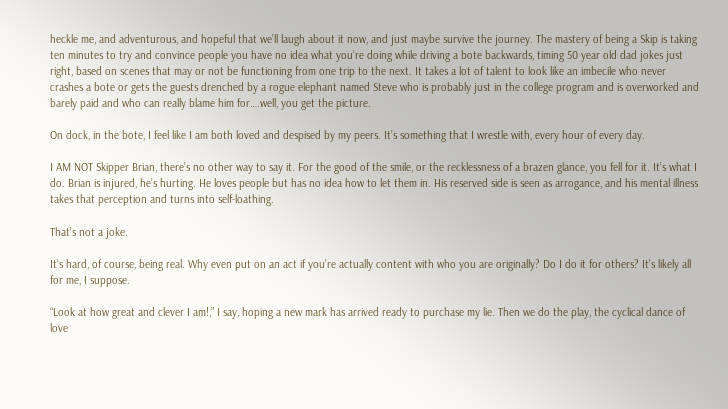heckle me, and adventurous, and hopeful that we’ll laugh about it now, and just maybe survive the journey. The mastery of being a Skip is taking ten minutes to try and convince people you have no idea what you’re doing while driving a bote backwards, timing 50 year old dad jokes just right, based on scenes that may or not be functioning from one trip to the next. It takes a lot of talent to look like an imbecile who never crashes a bote or gets the guests drenched by a rogue elephant named Steve who is probably just in the college program and is overworked and barely paid and who can really blame him for….well, you get the picture.

On dock, in the bote, I feel like I am both loved and despised by my peers. It’s something that I wrestle with, every hour of every day.

I AM NOT Skipper Brian, there’s no other way to say it. For the good of the smile, or the recklessness of a brazen glance, you fell for it. It’s what I do. Brian is injured, he’s hurting. He loves people but has no idea how to let them in. His reserved side is seen as arrogance, and his mental illness takes that perception and turns into self-loathing.

That’s not a joke.

It’s hard, of course, being real. Why even put on an act if you’re actually content with who you are originally? Do I do it for others? It’s likely all for me, I suppose.

“Look at how great and clever I am!,” I say, hoping a new mark has arrived ready to purchase my lie. Then we do the play, the cyclical dance of love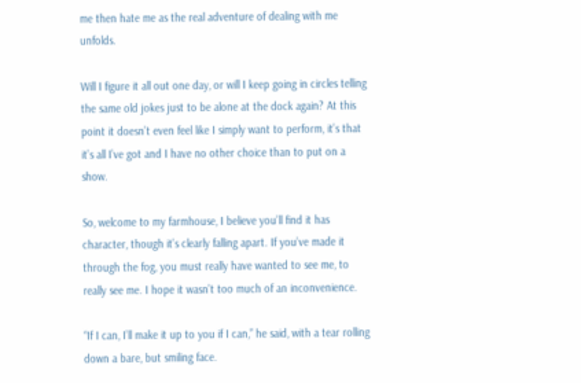me then hate me as the real adventure of dealing with me unfolds.

Will I figure it all out one day, or will I keep going in circles telling the same old jokes just to be alone at the dock again? At this point it doesn’t even feel like I simply want to perform, it’s that it’s all I’ve got and I have no other choice than to put on a show.

So, welcome to my farmhouse, I believe you’ll find it has character, though it’s clearly falling apart. If you’ve made it through the fog, you must really have wanted to see me, to really see me. I hope it wasn’t too much of an inconvenience.

“If I can, I’ll make it up to you if I can,” he said, with a tear rolling down a bare, but smiling face.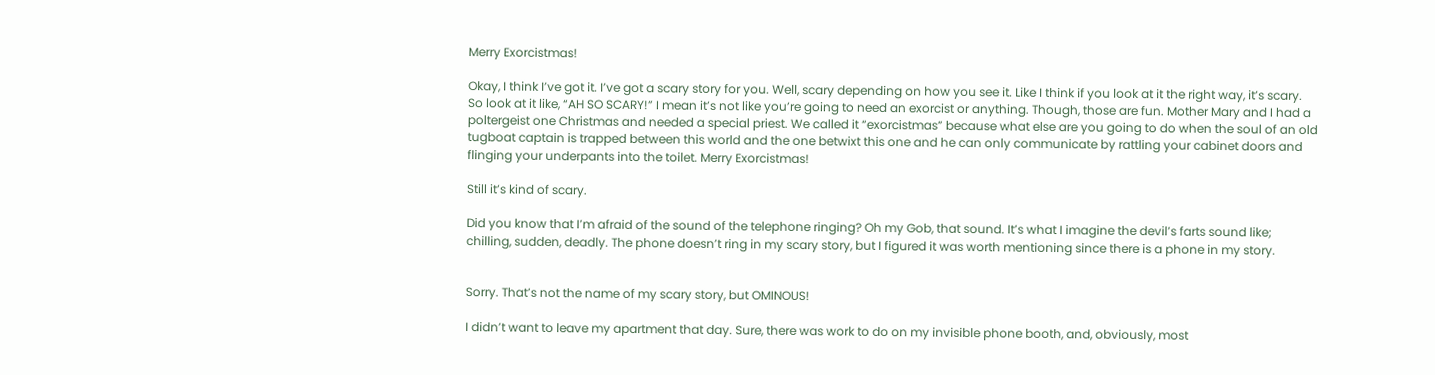Merry Exorcistmas!

Okay, I think I’ve got it. I’ve got a scary story for you. Well, scary depending on how you see it. Like I think if you look at it the right way, it’s scary. So look at it like, “AH SO SCARY!” I mean it’s not like you’re going to need an exorcist or anything. Though, those are fun. Mother Mary and I had a poltergeist one Christmas and needed a special priest. We called it “exorcistmas” because what else are you going to do when the soul of an old tugboat captain is trapped between this world and the one betwixt this one and he can only communicate by rattling your cabinet doors and flinging your underpants into the toilet. Merry Exorcistmas!

Still it’s kind of scary.

Did you know that I’m afraid of the sound of the telephone ringing? Oh my Gob, that sound. It’s what I imagine the devil’s farts sound like; chilling, sudden, deadly. The phone doesn’t ring in my scary story, but I figured it was worth mentioning since there is a phone in my story.


Sorry. That’s not the name of my scary story, but OMINOUS!

I didn’t want to leave my apartment that day. Sure, there was work to do on my invisible phone booth, and, obviously, most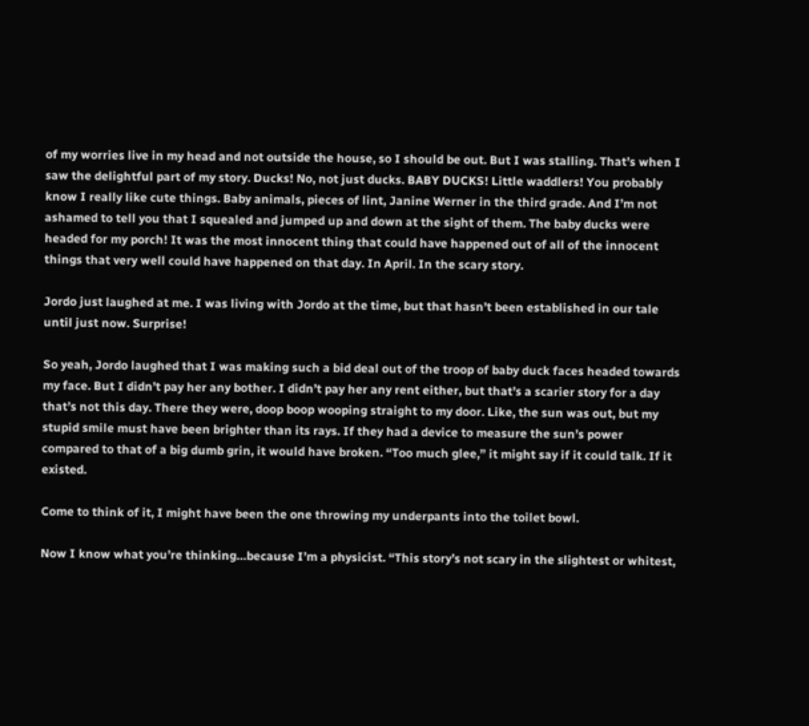of my worries live in my head and not outside the house, so I should be out. But I was stalling. That’s when I saw the delightful part of my story. Ducks! No, not just ducks. BABY DUCKS! Little waddlers! You probably know I really like cute things. Baby animals, pieces of lint, Janine Werner in the third grade. And I’m not ashamed to tell you that I squealed and jumped up and down at the sight of them. The baby ducks were headed for my porch! It was the most innocent thing that could have happened out of all of the innocent things that very well could have happened on that day. In April. In the scary story.

Jordo just laughed at me. I was living with Jordo at the time, but that hasn’t been established in our tale until just now. Surprise!

So yeah, Jordo laughed that I was making such a bid deal out of the troop of baby duck faces headed towards my face. But I didn’t pay her any bother. I didn’t pay her any rent either, but that’s a scarier story for a day that’s not this day. There they were, doop boop wooping straight to my door. Like, the sun was out, but my stupid smile must have been brighter than its rays. If they had a device to measure the sun’s power compared to that of a big dumb grin, it would have broken. “Too much glee,” it might say if it could talk. If it existed.

Come to think of it, I might have been the one throwing my underpants into the toilet bowl.

Now I know what you’re thinking…because I’m a physicist. “This story’s not scary in the slightest or whitest,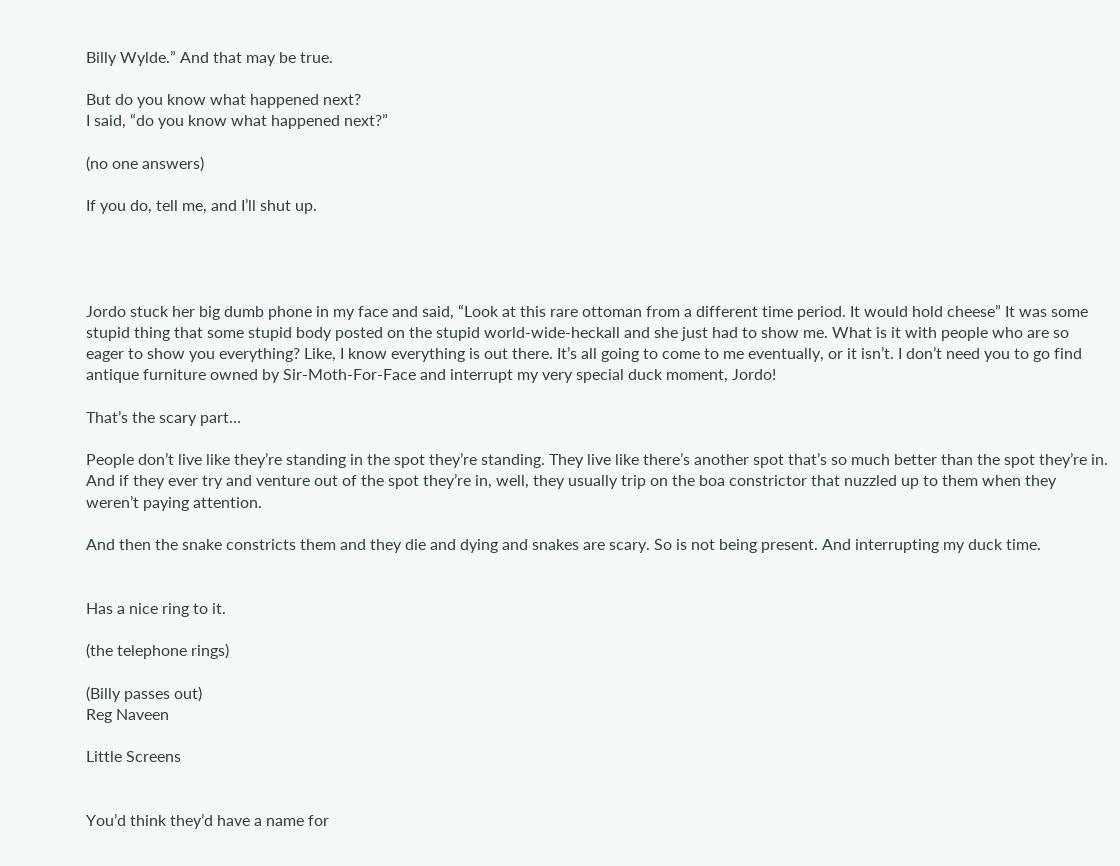Billy Wylde.” And that may be true.

But do you know what happened next?
I said, “do you know what happened next?”

(no one answers)

If you do, tell me, and I’ll shut up.




Jordo stuck her big dumb phone in my face and said, “Look at this rare ottoman from a different time period. It would hold cheese” It was some stupid thing that some stupid body posted on the stupid world-wide-heckall and she just had to show me. What is it with people who are so eager to show you everything? Like, I know everything is out there. It’s all going to come to me eventually, or it isn’t. I don’t need you to go find antique furniture owned by Sir-Moth-For-Face and interrupt my very special duck moment, Jordo!

That’s the scary part…

People don’t live like they’re standing in the spot they’re standing. They live like there’s another spot that’s so much better than the spot they’re in. And if they ever try and venture out of the spot they’re in, well, they usually trip on the boa constrictor that nuzzled up to them when they weren’t paying attention.

And then the snake constricts them and they die and dying and snakes are scary. So is not being present. And interrupting my duck time.


Has a nice ring to it.

(the telephone rings)

(Billy passes out)
Reg Naveen

Little Screens


You’d think they’d have a name for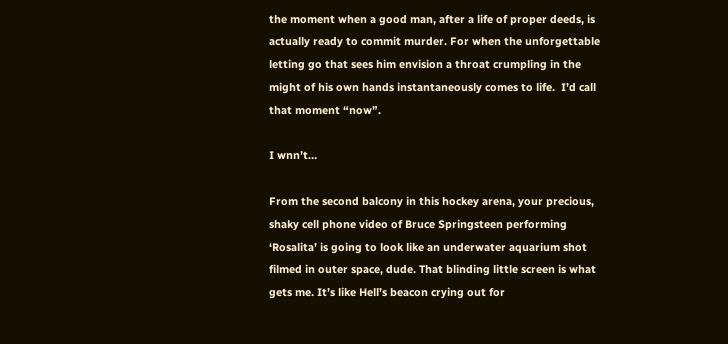the moment when a good man, after a life of proper deeds, is actually ready to commit murder. For when the unforgettable letting go that sees him envision a throat crumpling in the might of his own hands instantaneously comes to life.  I’d call that moment “now”.

I wnn’t…

From the second balcony in this hockey arena, your precious, shaky cell phone video of Bruce Springsteen performing ‘Rosalita’ is going to look like an underwater aquarium shot filmed in outer space, dude. That blinding little screen is what gets me. It’s like Hell’s beacon crying out for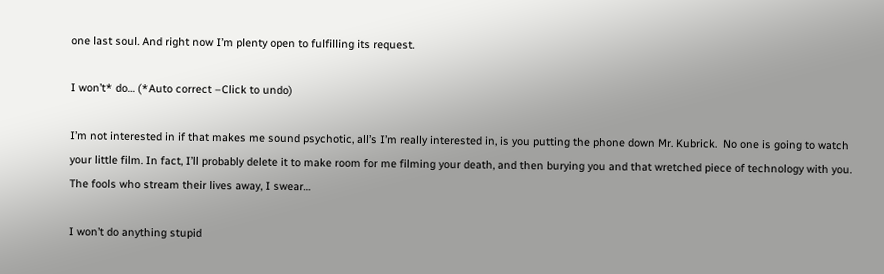one last soul. And right now I’m plenty open to fulfilling its request.

I won’t* do… (*Auto correct –Click to undo)

I’m not interested in if that makes me sound psychotic, all’s I’m really interested in, is you putting the phone down Mr. Kubrick.  No one is going to watch your little film. In fact, I’ll probably delete it to make room for me filming your death, and then burying you and that wretched piece of technology with you. The fools who stream their lives away, I swear…

I won’t do anything stupid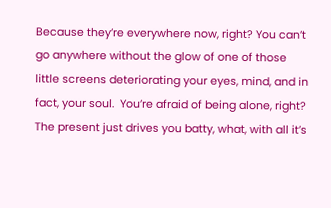Because they’re everywhere now, right? You can’t go anywhere without the glow of one of those little screens deteriorating your eyes, mind, and in fact, your soul.  You’re afraid of being alone, right? The present just drives you batty, what, with all it’s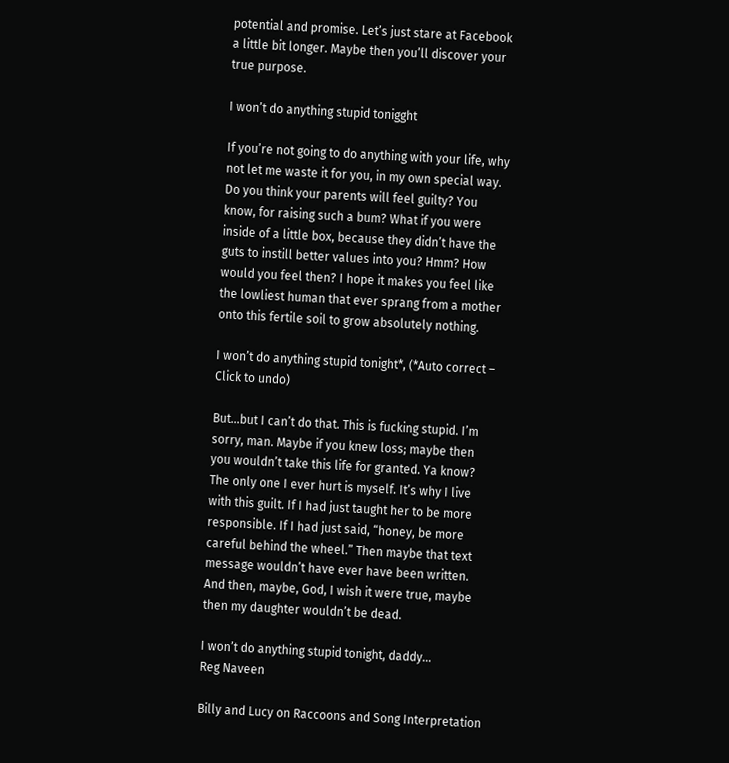potential and promise. Let’s just stare at Facebook a little bit longer. Maybe then you’ll discover your true purpose.

I won’t do anything stupid tonigght

If you’re not going to do anything with your life, why not let me waste it for you, in my own special way.  Do you think your parents will feel guilty? You know, for raising such a bum? What if you were inside of a little box, because they didn’t have the guts to instill better values into you? Hmm? How would you feel then? I hope it makes you feel like the lowliest human that ever sprang from a mother onto this fertile soil to grow absolutely nothing.

I won’t do anything stupid tonight*, (*Auto correct – Click to undo)

But…but I can’t do that. This is fucking stupid. I’m sorry, man. Maybe if you knew loss; maybe then you wouldn’t take this life for granted. Ya know? The only one I ever hurt is myself. It’s why I live with this guilt. If I had just taught her to be more responsible. If I had just said, “honey, be more careful behind the wheel.” Then maybe that text message wouldn’t have ever have been written. And then, maybe, God, I wish it were true, maybe then my daughter wouldn’t be dead.

I won’t do anything stupid tonight, daddy…
Reg Naveen

Billy and Lucy on Raccoons and Song Interpretation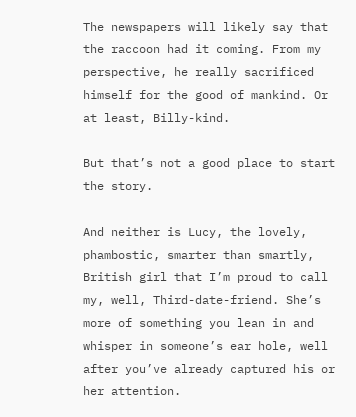The newspapers will likely say that the raccoon had it coming. From my perspective, he really sacrificed himself for the good of mankind. Or at least, Billy-kind.

But that’s not a good place to start the story.

And neither is Lucy, the lovely, phambostic, smarter than smartly, British girl that I’m proud to call my, well, Third-date-friend. She’s more of something you lean in and whisper in someone’s ear hole, well after you’ve already captured his or her attention.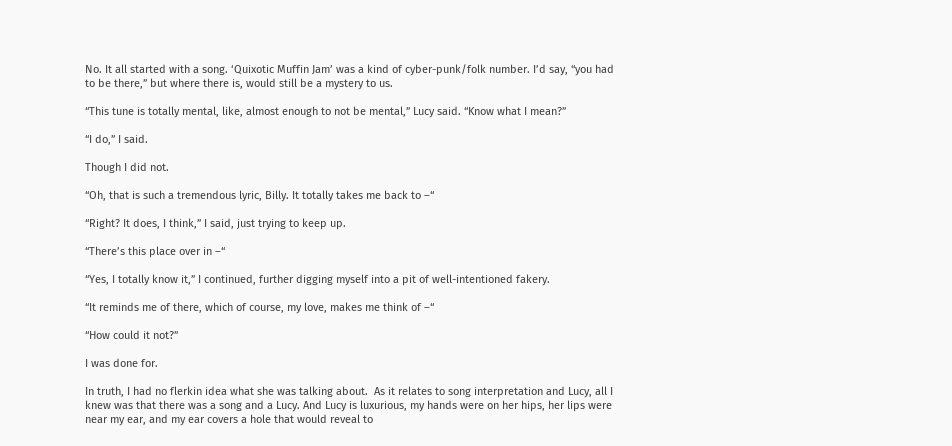No. It all started with a song. ‘Quixotic Muffin Jam’ was a kind of cyber-punk/folk number. I’d say, “you had to be there,” but where there is, would still be a mystery to us.

“This tune is totally mental, like, almost enough to not be mental,” Lucy said. “Know what I mean?”

“I do,” I said.

Though I did not.

“Oh, that is such a tremendous lyric, Billy. It totally takes me back to –“

“Right? It does, I think,” I said, just trying to keep up.

“There’s this place over in –“

“Yes, I totally know it,” I continued, further digging myself into a pit of well-intentioned fakery.

“It reminds me of there, which of course, my love, makes me think of –“

“How could it not?”

I was done for.

In truth, I had no flerkin idea what she was talking about.  As it relates to song interpretation and Lucy, all I knew was that there was a song and a Lucy. And Lucy is luxurious, my hands were on her hips, her lips were near my ear, and my ear covers a hole that would reveal to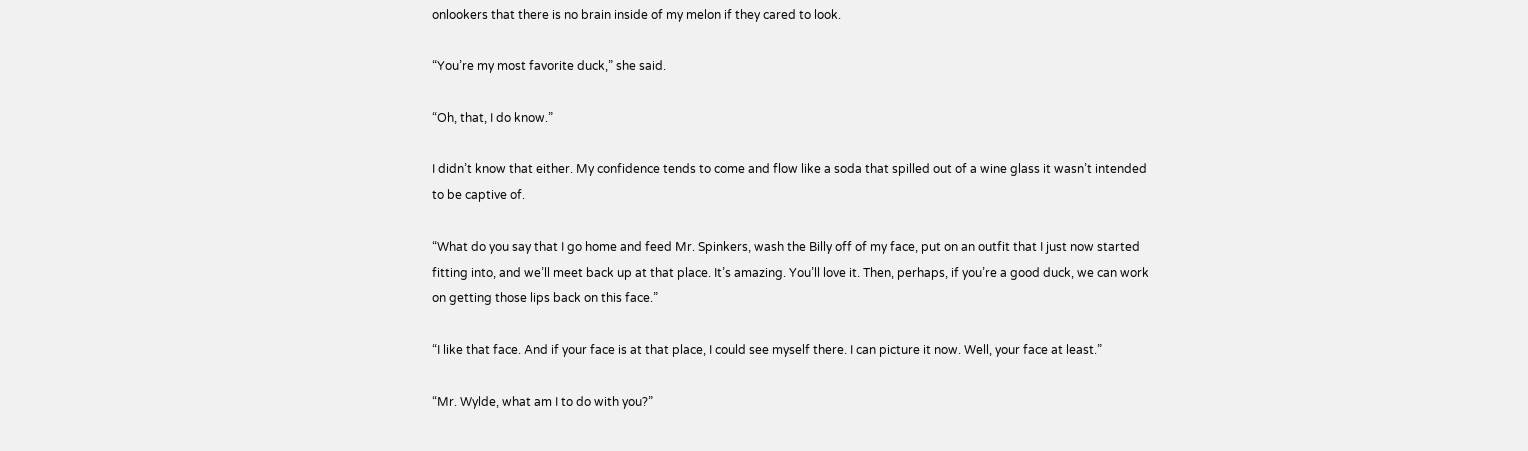onlookers that there is no brain inside of my melon if they cared to look.

“You’re my most favorite duck,” she said.

“Oh, that, I do know.”

I didn’t know that either. My confidence tends to come and flow like a soda that spilled out of a wine glass it wasn’t intended to be captive of.

“What do you say that I go home and feed Mr. Spinkers, wash the Billy off of my face, put on an outfit that I just now started fitting into, and we’ll meet back up at that place. It’s amazing. You’ll love it. Then, perhaps, if you’re a good duck, we can work on getting those lips back on this face.”

“I like that face. And if your face is at that place, I could see myself there. I can picture it now. Well, your face at least.”

“Mr. Wylde, what am I to do with you?”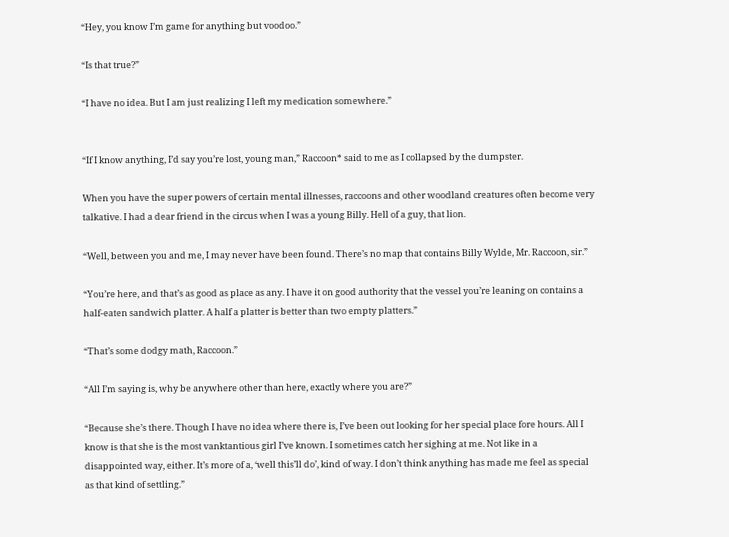“Hey, you know I’m game for anything but voodoo.”

“Is that true?”

“I have no idea. But I am just realizing I left my medication somewhere.”


“If I know anything, I’d say you’re lost, young man,” Raccoon* said to me as I collapsed by the dumpster.

When you have the super powers of certain mental illnesses, raccoons and other woodland creatures often become very talkative. I had a dear friend in the circus when I was a young Billy. Hell of a guy, that lion.

“Well, between you and me, I may never have been found. There’s no map that contains Billy Wylde, Mr. Raccoon, sir.”

“You’re here, and that’s as good as place as any. I have it on good authority that the vessel you’re leaning on contains a half-eaten sandwich platter. A half a platter is better than two empty platters.”

“That’s some dodgy math, Raccoon.”

“All I’m saying is, why be anywhere other than here, exactly where you are?”

“Because she’s there. Though I have no idea where there is, I’ve been out looking for her special place fore hours. All I know is that she is the most vanktantious girl I’ve known. I sometimes catch her sighing at me. Not like in a disappointed way, either. It’s more of a, ‘well this’ll do’, kind of way. I don’t think anything has made me feel as special as that kind of settling.”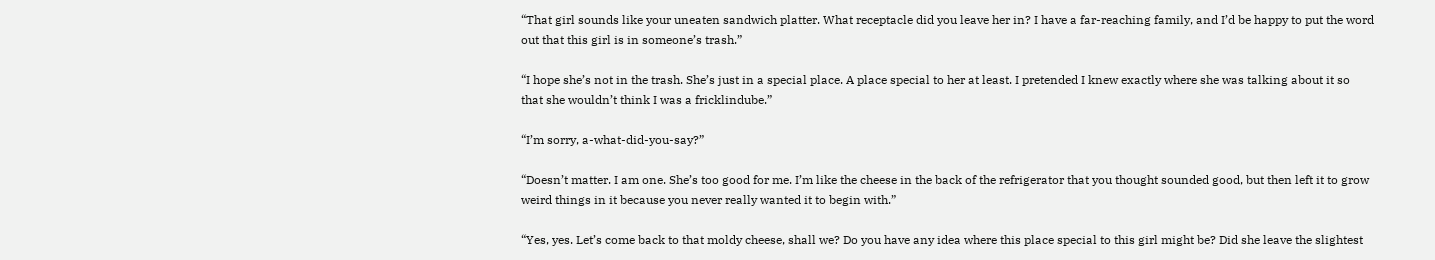“That girl sounds like your uneaten sandwich platter. What receptacle did you leave her in? I have a far-reaching family, and I’d be happy to put the word out that this girl is in someone’s trash.”

“I hope she’s not in the trash. She’s just in a special place. A place special to her at least. I pretended I knew exactly where she was talking about it so that she wouldn’t think I was a fricklindube.”

“I’m sorry, a-what-did-you-say?”

“Doesn’t matter. I am one. She’s too good for me. I’m like the cheese in the back of the refrigerator that you thought sounded good, but then left it to grow weird things in it because you never really wanted it to begin with.”

“Yes, yes. Let’s come back to that moldy cheese, shall we? Do you have any idea where this place special to this girl might be? Did she leave the slightest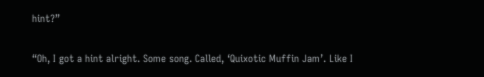hint?”

“Oh, I got a hint alright. Some song. Called, ‘Quixotic Muffin Jam’. Like I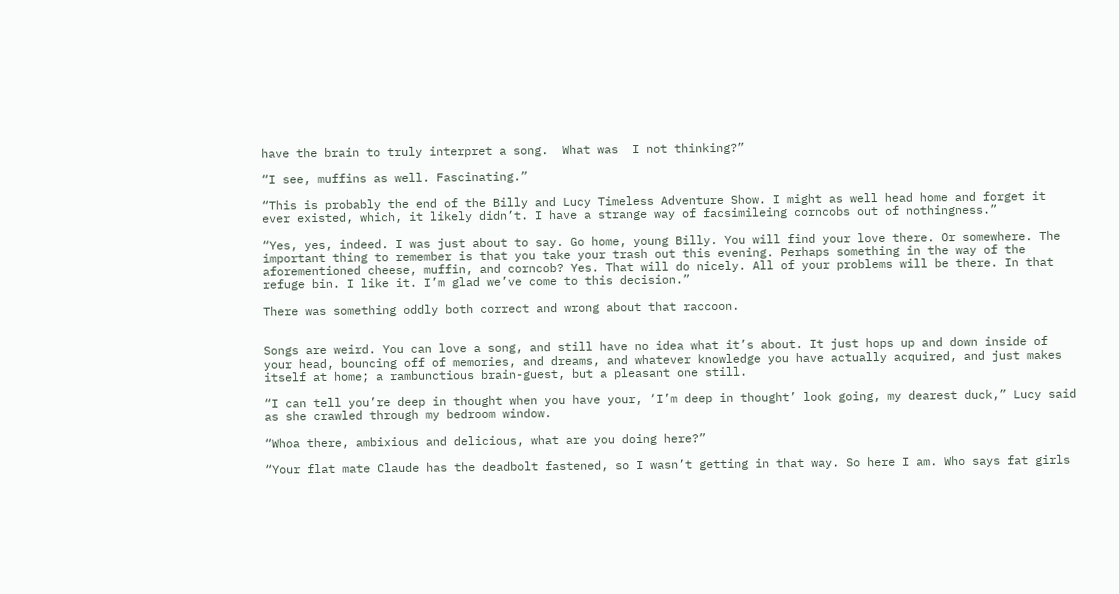have the brain to truly interpret a song.  What was  I not thinking?”

“I see, muffins as well. Fascinating.”

“This is probably the end of the Billy and Lucy Timeless Adventure Show. I might as well head home and forget it ever existed, which, it likely didn’t. I have a strange way of facsimileing corncobs out of nothingness.”

“Yes, yes, indeed. I was just about to say. Go home, young Billy. You will find your love there. Or somewhere. The important thing to remember is that you take your trash out this evening. Perhaps something in the way of the aforementioned cheese, muffin, and corncob? Yes. That will do nicely. All of your problems will be there. In that refuge bin. I like it. I’m glad we’ve come to this decision.”

There was something oddly both correct and wrong about that raccoon.


Songs are weird. You can love a song, and still have no idea what it’s about. It just hops up and down inside of your head, bouncing off of memories, and dreams, and whatever knowledge you have actually acquired, and just makes itself at home; a rambunctious brain-guest, but a pleasant one still.

“I can tell you’re deep in thought when you have your, ‘I’m deep in thought’ look going, my dearest duck,” Lucy said as she crawled through my bedroom window.

“Whoa there, ambixious and delicious, what are you doing here?”

“Your flat mate Claude has the deadbolt fastened, so I wasn’t getting in that way. So here I am. Who says fat girls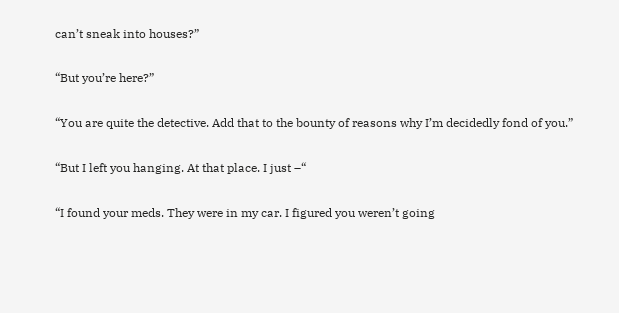can’t sneak into houses?”

“But you’re here?”

“You are quite the detective. Add that to the bounty of reasons why I’m decidedly fond of you.”

“But I left you hanging. At that place. I just –“

“I found your meds. They were in my car. I figured you weren’t going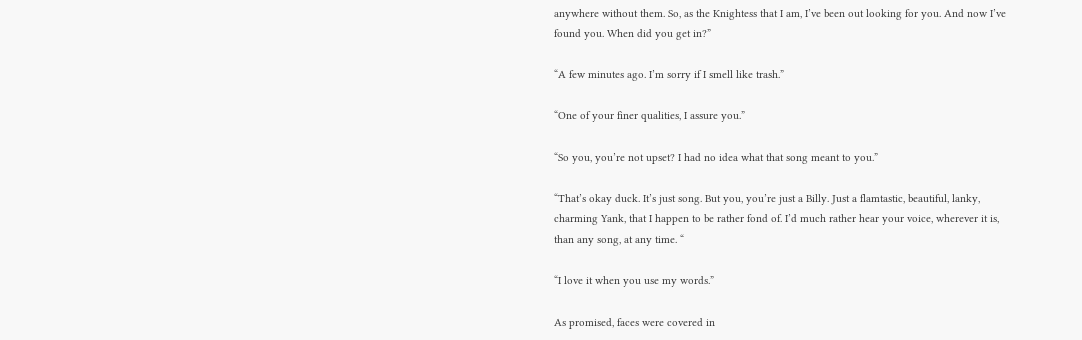anywhere without them. So, as the Knightess that I am, I’ve been out looking for you. And now I’ve found you. When did you get in?”

“A few minutes ago. I’m sorry if I smell like trash.”

“One of your finer qualities, I assure you.”

“So you, you’re not upset? I had no idea what that song meant to you.”

“That’s okay duck. It’s just song. But you, you’re just a Billy. Just a flamtastic, beautiful, lanky, charming Yank, that I happen to be rather fond of. I’d much rather hear your voice, wherever it is, than any song, at any time. “

“I love it when you use my words.”

As promised, faces were covered in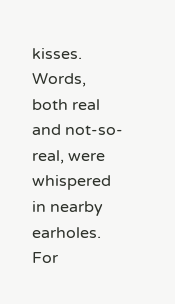kisses. Words, both real and not-so-real, were whispered in nearby earholes. For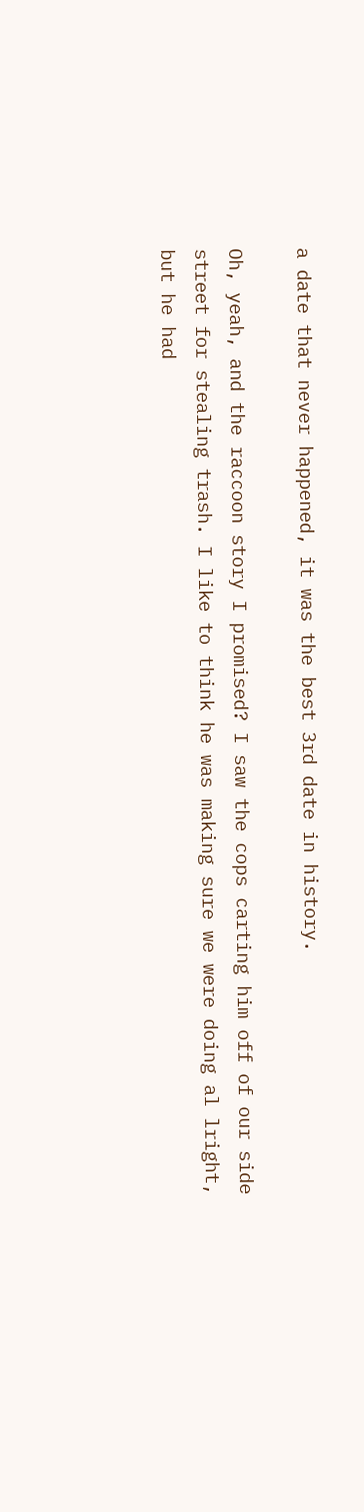a date that never happened, it was the best 3rd date in history.

Oh, yeah, and the raccoon story I promised? I saw the cops carting him off of our side street for stealing trash. I like to think he was making sure we were doing al lright, but he had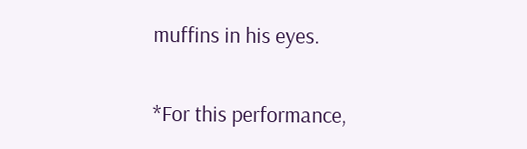muffins in his eyes.

*For this performance,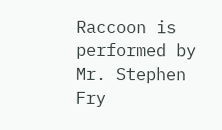Raccoon is performed by Mr. Stephen Fry